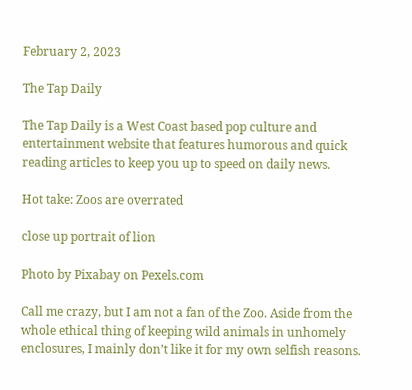February 2, 2023

The Tap Daily

The Tap Daily is a West Coast based pop culture and entertainment website that features humorous and quick reading articles to keep you up to speed on daily news.

Hot take: Zoos are overrated

close up portrait of lion

Photo by Pixabay on Pexels.com

Call me crazy, but I am not a fan of the Zoo. Aside from the whole ethical thing of keeping wild animals in unhomely enclosures, I mainly don’t like it for my own selfish reasons.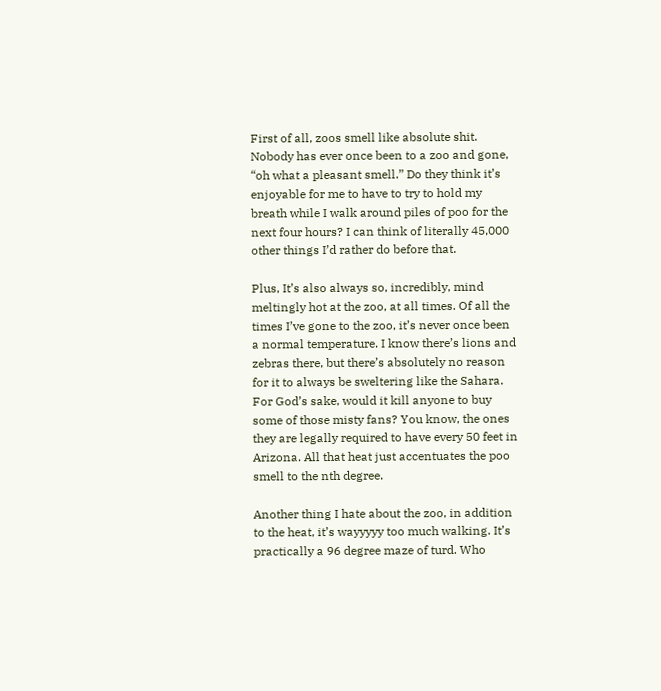First of all, zoos smell like absolute shit. Nobody has ever once been to a zoo and gone, “oh what a pleasant smell.” Do they think it’s enjoyable for me to have to try to hold my breath while I walk around piles of poo for the next four hours? I can think of literally 45,000 other things I’d rather do before that.

Plus, It’s also always so, incredibly, mind meltingly hot at the zoo, at all times. Of all the times I’ve gone to the zoo, it’s never once been a normal temperature. I know there’s lions and zebras there, but there’s absolutely no reason for it to always be sweltering like the Sahara. For God’s sake, would it kill anyone to buy some of those misty fans? You know, the ones they are legally required to have every 50 feet in Arizona. All that heat just accentuates the poo smell to the nth degree.

Another thing I hate about the zoo, in addition to the heat, it’s wayyyyy too much walking. It’s practically a 96 degree maze of turd. Who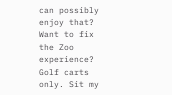can possibly enjoy that? Want to fix the Zoo experience? Golf carts only. Sit my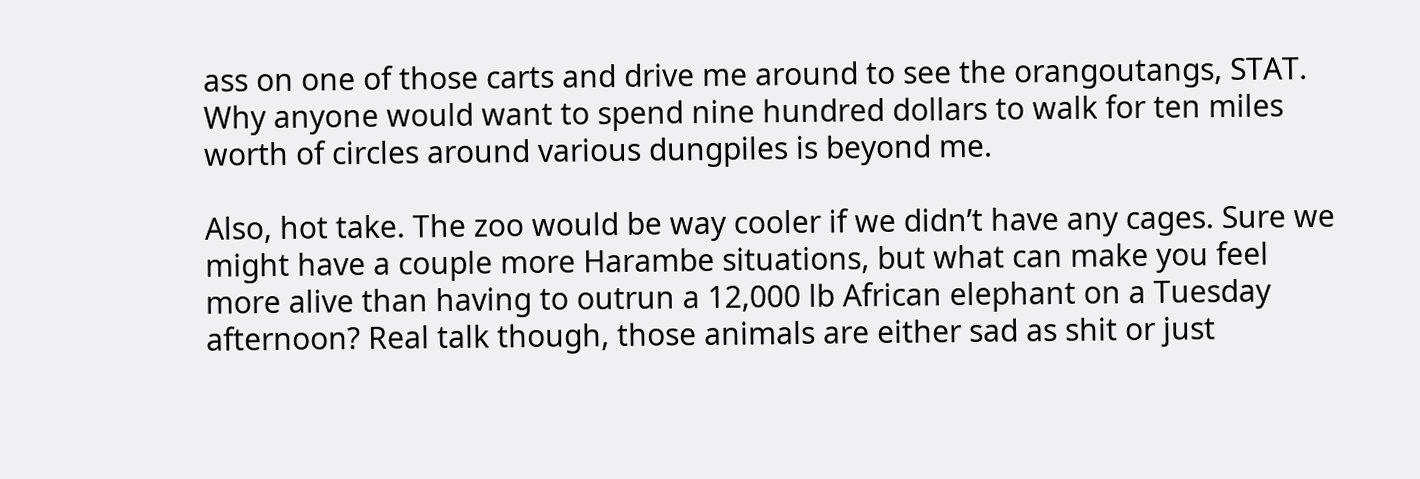ass on one of those carts and drive me around to see the orangoutangs, STAT. Why anyone would want to spend nine hundred dollars to walk for ten miles worth of circles around various dungpiles is beyond me.

Also, hot take. The zoo would be way cooler if we didn’t have any cages. Sure we might have a couple more Harambe situations, but what can make you feel more alive than having to outrun a 12,000 lb African elephant on a Tuesday afternoon? Real talk though, those animals are either sad as shit or just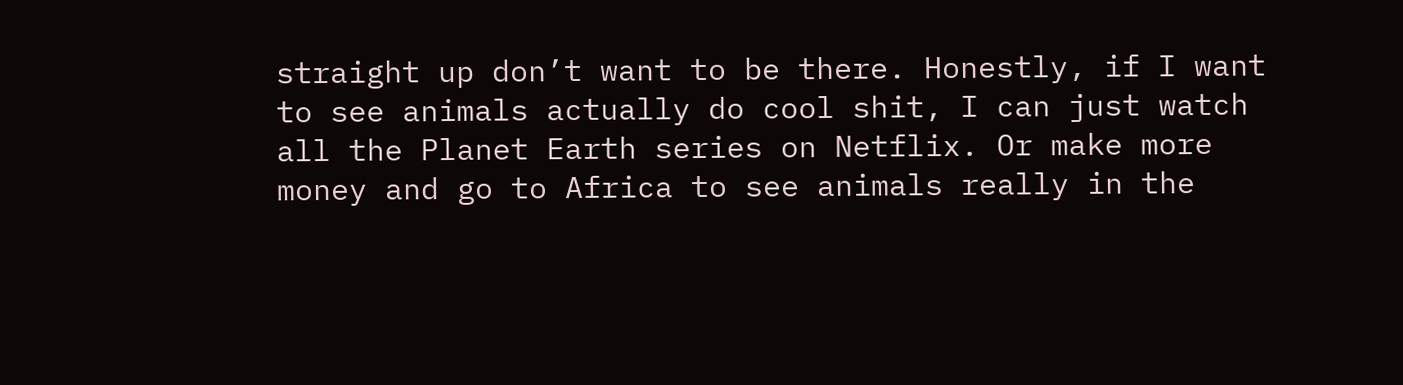straight up don’t want to be there. Honestly, if I want to see animals actually do cool shit, I can just watch all the Planet Earth series on Netflix. Or make more money and go to Africa to see animals really in the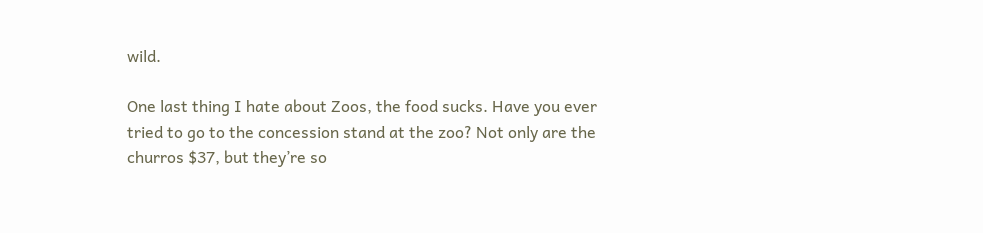wild.

One last thing I hate about Zoos, the food sucks. Have you ever tried to go to the concession stand at the zoo? Not only are the churros $37, but they’re so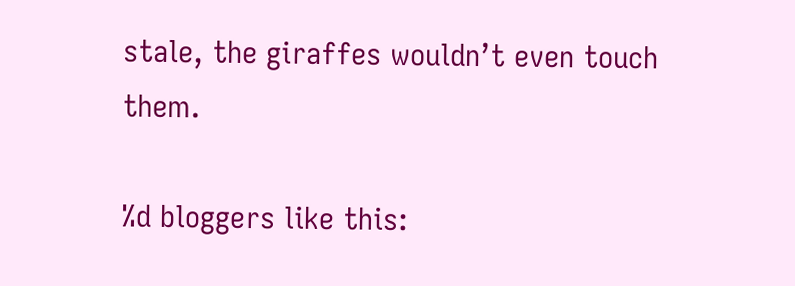stale, the giraffes wouldn’t even touch them.

%d bloggers like this: